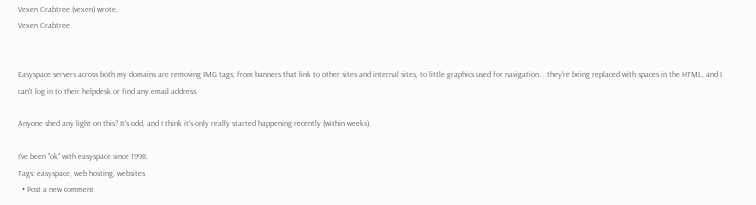Vexen Crabtree (vexen) wrote,
Vexen Crabtree


Easyspace servers across both my domains are removing IMG tags; from banners that link to other sites and internal sites, to little graphics used for navigation... they're being replaced with spaces in the HTML, and I can't log in to their helpdesk or find any email address.

Anyone shed any light on this? It's odd, and I think it's only really started happening recently (within weeks).

I've been "ok" with easyspace since 1998.
Tags: easyspace, web hosting, websites
  • Post a new comment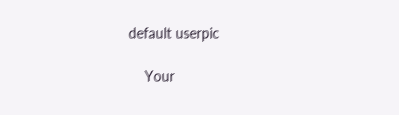default userpic

    Your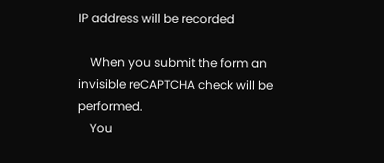IP address will be recorded

    When you submit the form an invisible reCAPTCHA check will be performed.
    You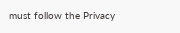must follow the Privacy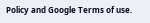Policy and Google Terms of use.